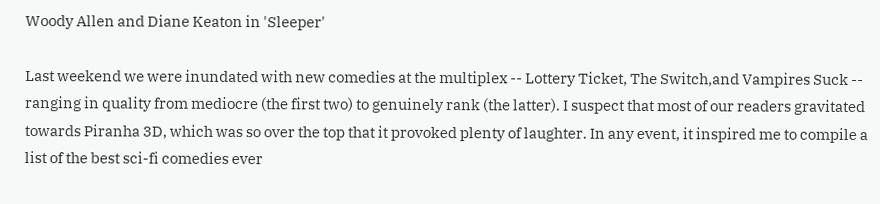Woody Allen and Diane Keaton in 'Sleeper'

Last weekend we were inundated with new comedies at the multiplex -- Lottery Ticket, The Switch,and Vampires Suck -- ranging in quality from mediocre (the first two) to genuinely rank (the latter). I suspect that most of our readers gravitated towards Piranha 3D, which was so over the top that it provoked plenty of laughter. In any event, it inspired me to compile a list of the best sci-fi comedies ever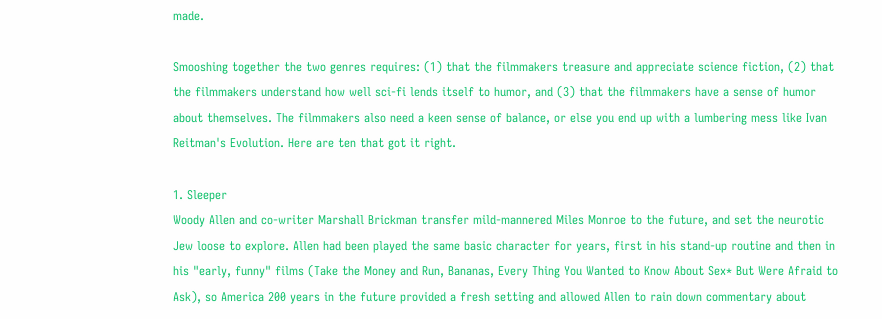made.

Smooshing together the two genres requires: (1) that the filmmakers treasure and appreciate science fiction, (2) that the filmmakers understand how well sci-fi lends itself to humor, and (3) that the filmmakers have a sense of humor about themselves. The filmmakers also need a keen sense of balance, or else you end up with a lumbering mess like Ivan Reitman's Evolution. Here are ten that got it right.

1. Sleeper
Woody Allen and co-writer Marshall Brickman transfer mild-mannered Miles Monroe to the future, and set the neurotic Jew loose to explore. Allen had been played the same basic character for years, first in his stand-up routine and then in his "early, funny" films (Take the Money and Run, Bananas, Every Thing You Wanted to Know About Sex* But Were Afraid to Ask), so America 200 years in the future provided a fresh setting and allowed Allen to rain down commentary about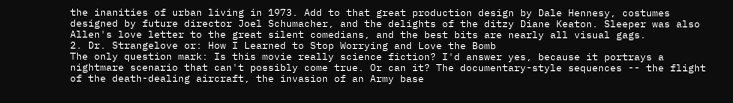the inanities of urban living in 1973. Add to that great production design by Dale Hennesy, costumes designed by future director Joel Schumacher, and the delights of the ditzy Diane Keaton. Sleeper was also Allen's love letter to the great silent comedians, and the best bits are nearly all visual gags.
2. Dr. Strangelove or: How I Learned to Stop Worrying and Love the Bomb
The only question mark: Is this movie really science fiction? I'd answer yes, because it portrays a nightmare scenario that can't possibly come true. Or can it? The documentary-style sequences -- the flight of the death-dealing aircraft, the invasion of an Army base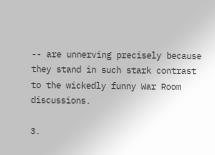-- are unnerving precisely because they stand in such stark contrast to the wickedly funny War Room discussions.

3.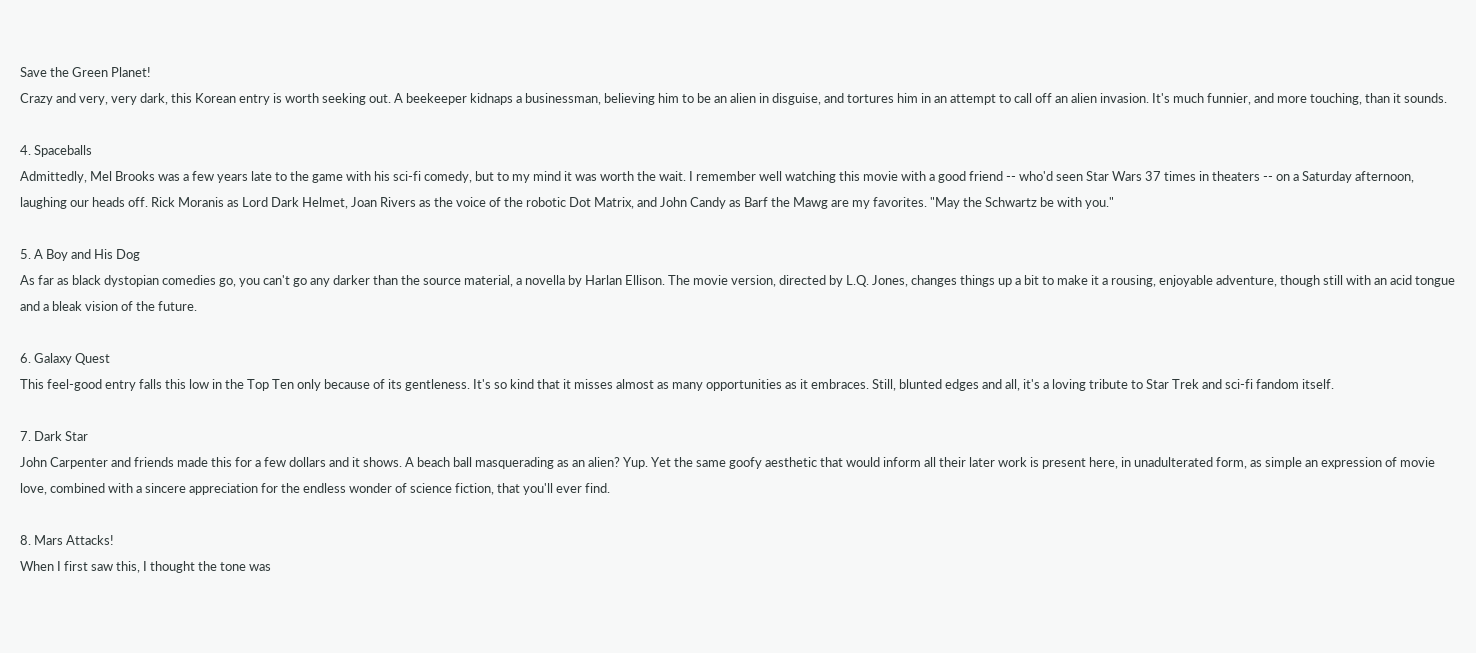Save the Green Planet!
Crazy and very, very dark, this Korean entry is worth seeking out. A beekeeper kidnaps a businessman, believing him to be an alien in disguise, and tortures him in an attempt to call off an alien invasion. It's much funnier, and more touching, than it sounds.

4. Spaceballs
Admittedly, Mel Brooks was a few years late to the game with his sci-fi comedy, but to my mind it was worth the wait. I remember well watching this movie with a good friend -- who'd seen Star Wars 37 times in theaters -- on a Saturday afternoon, laughing our heads off. Rick Moranis as Lord Dark Helmet, Joan Rivers as the voice of the robotic Dot Matrix, and John Candy as Barf the Mawg are my favorites. "May the Schwartz be with you."

5. A Boy and His Dog
As far as black dystopian comedies go, you can't go any darker than the source material, a novella by Harlan Ellison. The movie version, directed by L.Q. Jones, changes things up a bit to make it a rousing, enjoyable adventure, though still with an acid tongue and a bleak vision of the future.

6. Galaxy Quest
This feel-good entry falls this low in the Top Ten only because of its gentleness. It's so kind that it misses almost as many opportunities as it embraces. Still, blunted edges and all, it's a loving tribute to Star Trek and sci-fi fandom itself.

7. Dark Star
John Carpenter and friends made this for a few dollars and it shows. A beach ball masquerading as an alien? Yup. Yet the same goofy aesthetic that would inform all their later work is present here, in unadulterated form, as simple an expression of movie love, combined with a sincere appreciation for the endless wonder of science fiction, that you'll ever find.

8. Mars Attacks!
When I first saw this, I thought the tone was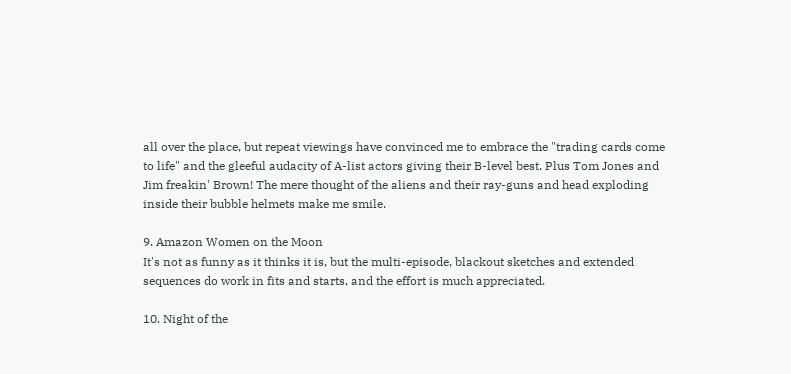all over the place, but repeat viewings have convinced me to embrace the "trading cards come to life" and the gleeful audacity of A-list actors giving their B-level best. Plus Tom Jones and Jim freakin' Brown! The mere thought of the aliens and their ray-guns and head exploding inside their bubble helmets make me smile.

9. Amazon Women on the Moon
It's not as funny as it thinks it is, but the multi-episode, blackout sketches and extended sequences do work in fits and starts, and the effort is much appreciated.

10. Night of the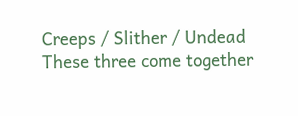Creeps / Slither / Undead
These three come together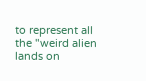to represent all the "weird alien lands on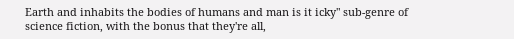Earth and inhabits the bodies of humans and man is it icky" sub-genre of science fiction, with the bonus that they're all,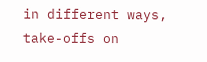in different ways, take-offs on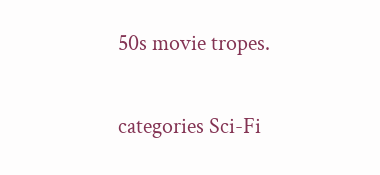50s movie tropes.

categories Sci-Fi